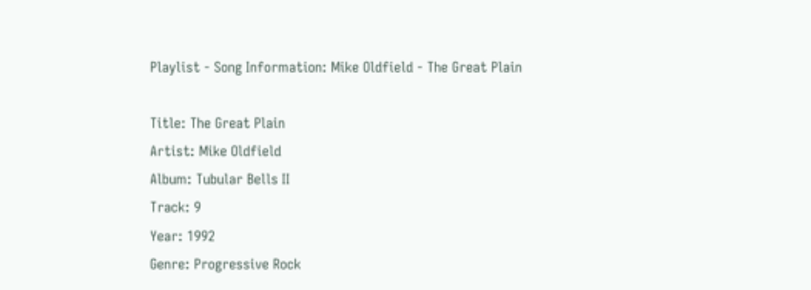Playlist - Song Information: Mike Oldfield - The Great Plain

Title: The Great Plain
Artist: Mike Oldfield
Album: Tubular Bells II
Track: 9
Year: 1992
Genre: Progressive Rock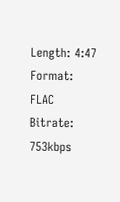Length: 4:47
Format: FLAC
Bitrate: 753kbps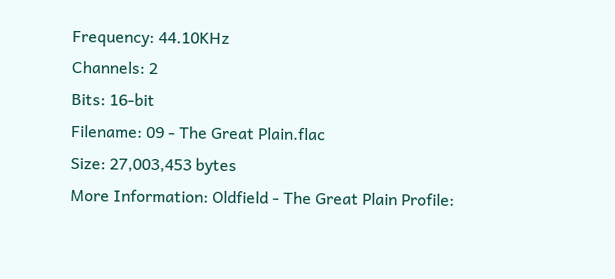Frequency: 44.10KHz
Channels: 2
Bits: 16-bit
Filename: 09 - The Great Plain.flac
Size: 27,003,453 bytes
More Information: Oldfield - The Great Plain Profile: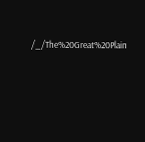/_/The%20Great%20Plain